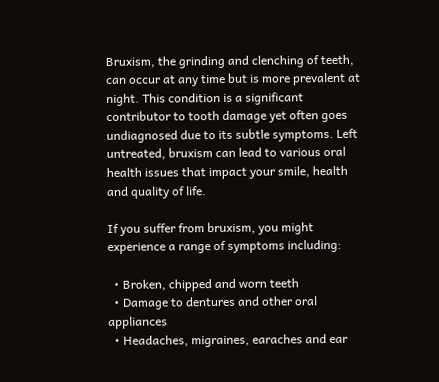Bruxism, the grinding and clenching of teeth, can occur at any time but is more prevalent at night. This condition is a significant contributor to tooth damage yet often goes undiagnosed due to its subtle symptoms. Left untreated, bruxism can lead to various oral health issues that impact your smile, health and quality of life.

If you suffer from bruxism, you might experience a range of symptoms including:

  • Broken, chipped and worn teeth
  • Damage to dentures and other oral appliances
  • Headaches, migraines, earaches and ear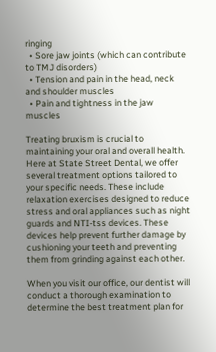ringing
  • Sore jaw joints (which can contribute to TMJ disorders)
  • Tension and pain in the head, neck and shoulder muscles
  • Pain and tightness in the jaw muscles

Treating bruxism is crucial to maintaining your oral and overall health. Here at State Street Dental, we offer several treatment options tailored to your specific needs. These include relaxation exercises designed to reduce stress and oral appliances such as night guards and NTI-tss devices. These devices help prevent further damage by cushioning your teeth and preventing them from grinding against each other.

When you visit our office, our dentist will conduct a thorough examination to determine the best treatment plan for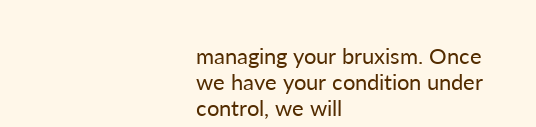managing your bruxism. Once we have your condition under control, we will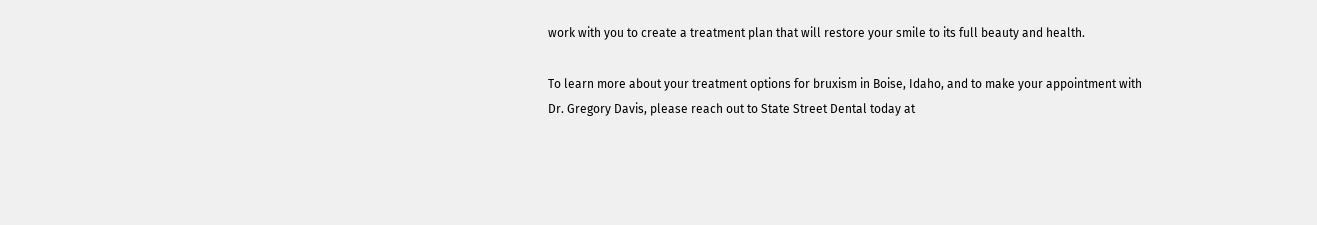work with you to create a treatment plan that will restore your smile to its full beauty and health.

To learn more about your treatment options for bruxism in Boise, Idaho, and to make your appointment with Dr. Gregory Davis, please reach out to State Street Dental today at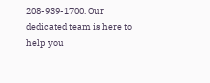208-939-1700. Our dedicated team is here to help you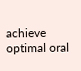achieve optimal oral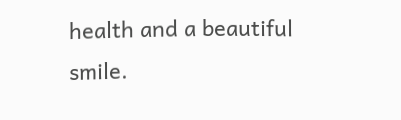health and a beautiful smile.